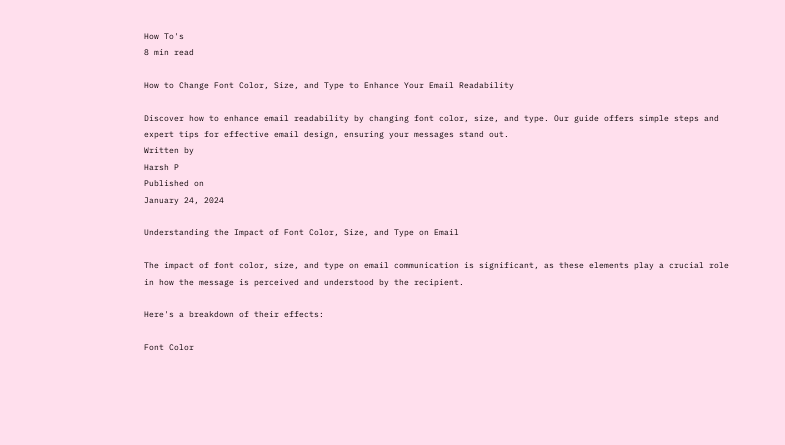How To's
8 min read

How to Change Font Color, Size, and Type to Enhance Your Email Readability

Discover how to enhance email readability by changing font color, size, and type. Our guide offers simple steps and expert tips for effective email design, ensuring your messages stand out.
Written by
Harsh P
Published on
January 24, 2024

Understanding the Impact of Font Color, Size, and Type on Email

The impact of font color, size, and type on email communication is significant, as these elements play a crucial role in how the message is perceived and understood by the recipient.

Here's a breakdown of their effects:

Font Color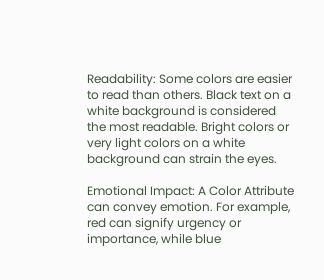Readability: Some colors are easier to read than others. Black text on a white background is considered the most readable. Bright colors or very light colors on a white background can strain the eyes.

Emotional Impact: A Color Attribute can convey emotion. For example, red can signify urgency or importance, while blue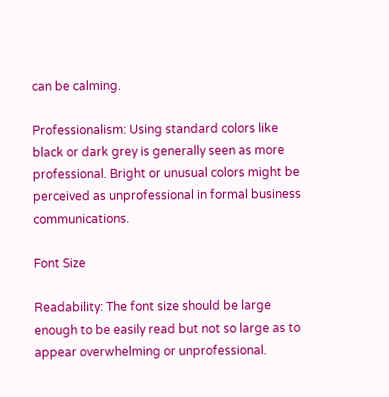can be calming.

Professionalism: Using standard colors like black or dark grey is generally seen as more professional. Bright or unusual colors might be perceived as unprofessional in formal business communications.

Font Size

Readability: The font size should be large enough to be easily read but not so large as to appear overwhelming or unprofessional.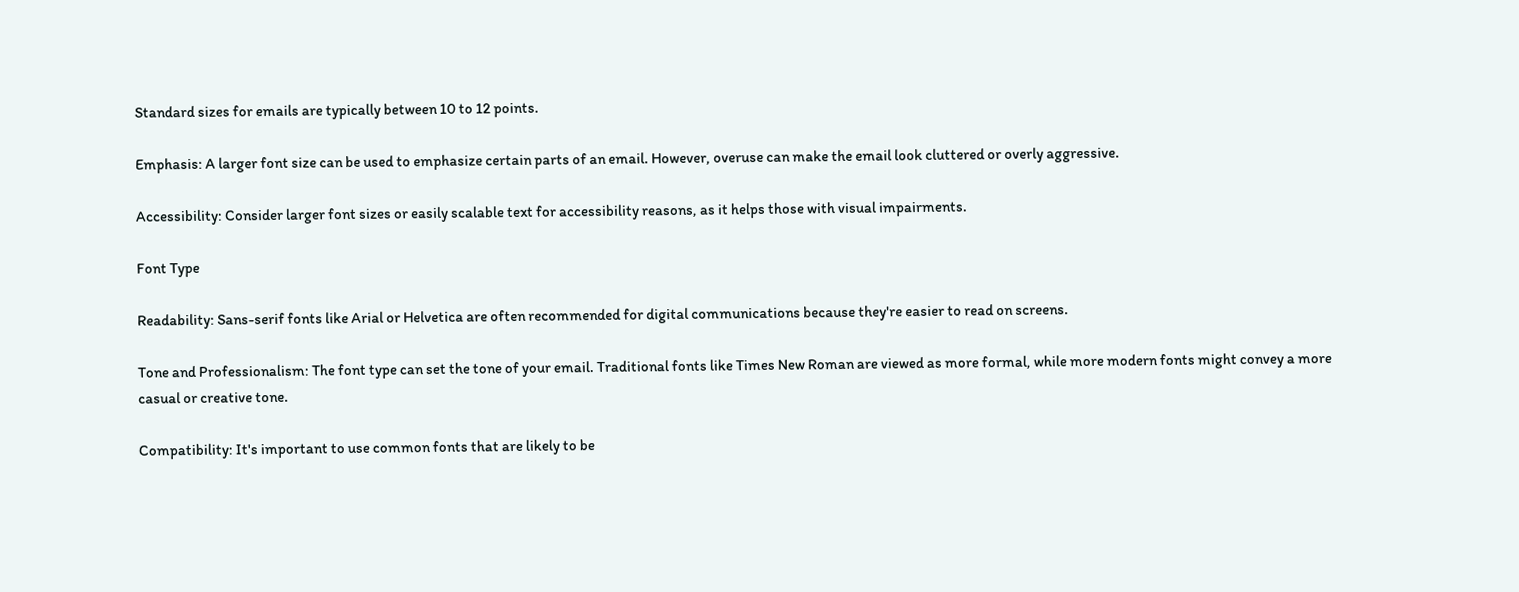Standard sizes for emails are typically between 10 to 12 points.

Emphasis: A larger font size can be used to emphasize certain parts of an email. However, overuse can make the email look cluttered or overly aggressive.

Accessibility: Consider larger font sizes or easily scalable text for accessibility reasons, as it helps those with visual impairments.

Font Type

Readability: Sans-serif fonts like Arial or Helvetica are often recommended for digital communications because they're easier to read on screens.

Tone and Professionalism: The font type can set the tone of your email. Traditional fonts like Times New Roman are viewed as more formal, while more modern fonts might convey a more casual or creative tone.

Compatibility: It's important to use common fonts that are likely to be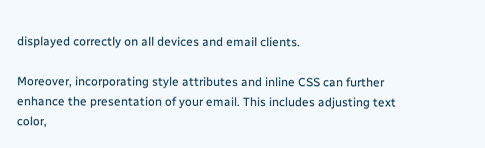displayed correctly on all devices and email clients.

Moreover, incorporating style attributes and inline CSS can further enhance the presentation of your email. This includes adjusting text color,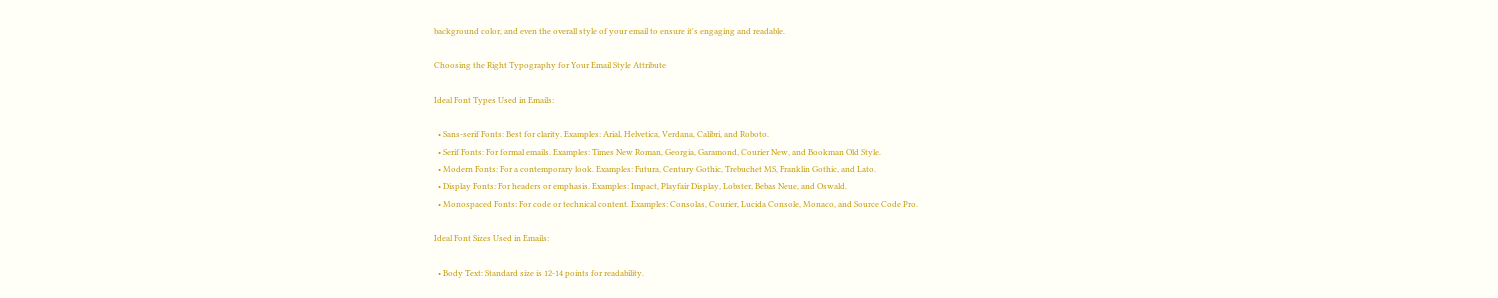background color, and even the overall style of your email to ensure it's engaging and readable.

Choosing the Right Typography for Your Email Style Attribute

Ideal Font Types Used in Emails:

  • Sans-serif Fonts: Best for clarity. Examples: Arial, Helvetica, Verdana, Calibri, and Roboto.
  • Serif Fonts: For formal emails. Examples: Times New Roman, Georgia, Garamond, Courier New, and Bookman Old Style.
  • Modern Fonts: For a contemporary look. Examples: Futura, Century Gothic, Trebuchet MS, Franklin Gothic, and Lato.
  • Display Fonts: For headers or emphasis. Examples: Impact, Playfair Display, Lobster, Bebas Neue, and Oswald.
  • Monospaced Fonts: For code or technical content. Examples: Consolas, Courier, Lucida Console, Monaco, and Source Code Pro.

Ideal Font Sizes Used in Emails:

  • Body Text: Standard size is 12-14 points for readability.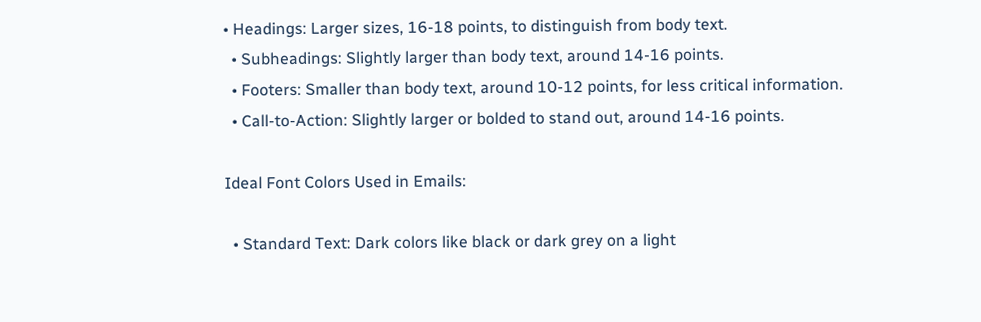• Headings: Larger sizes, 16-18 points, to distinguish from body text.
  • Subheadings: Slightly larger than body text, around 14-16 points.
  • Footers: Smaller than body text, around 10-12 points, for less critical information.
  • Call-to-Action: Slightly larger or bolded to stand out, around 14-16 points.

Ideal Font Colors Used in Emails:

  • Standard Text: Dark colors like black or dark grey on a light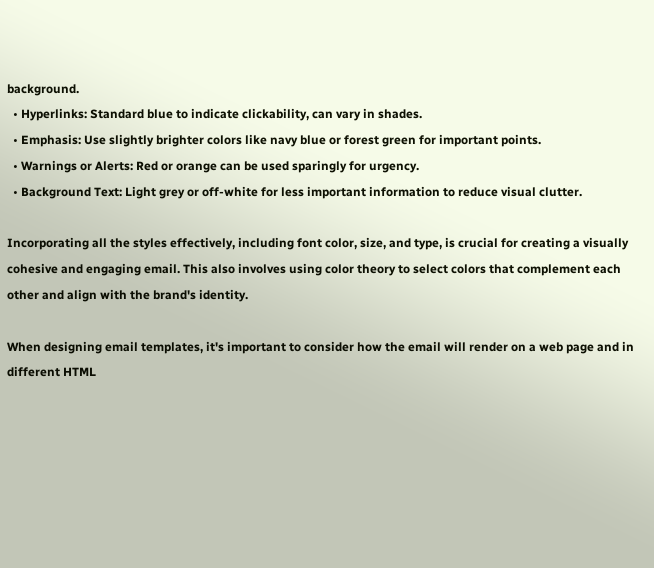background.
  • Hyperlinks: Standard blue to indicate clickability, can vary in shades.
  • Emphasis: Use slightly brighter colors like navy blue or forest green for important points.
  • Warnings or Alerts: Red or orange can be used sparingly for urgency.
  • Background Text: Light grey or off-white for less important information to reduce visual clutter.

Incorporating all the styles effectively, including font color, size, and type, is crucial for creating a visually cohesive and engaging email. This also involves using color theory to select colors that complement each other and align with the brand's identity.

When designing email templates, it's important to consider how the email will render on a web page and in different HTML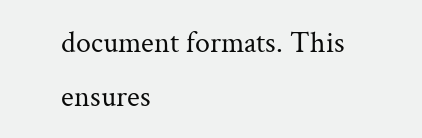document formats. This ensures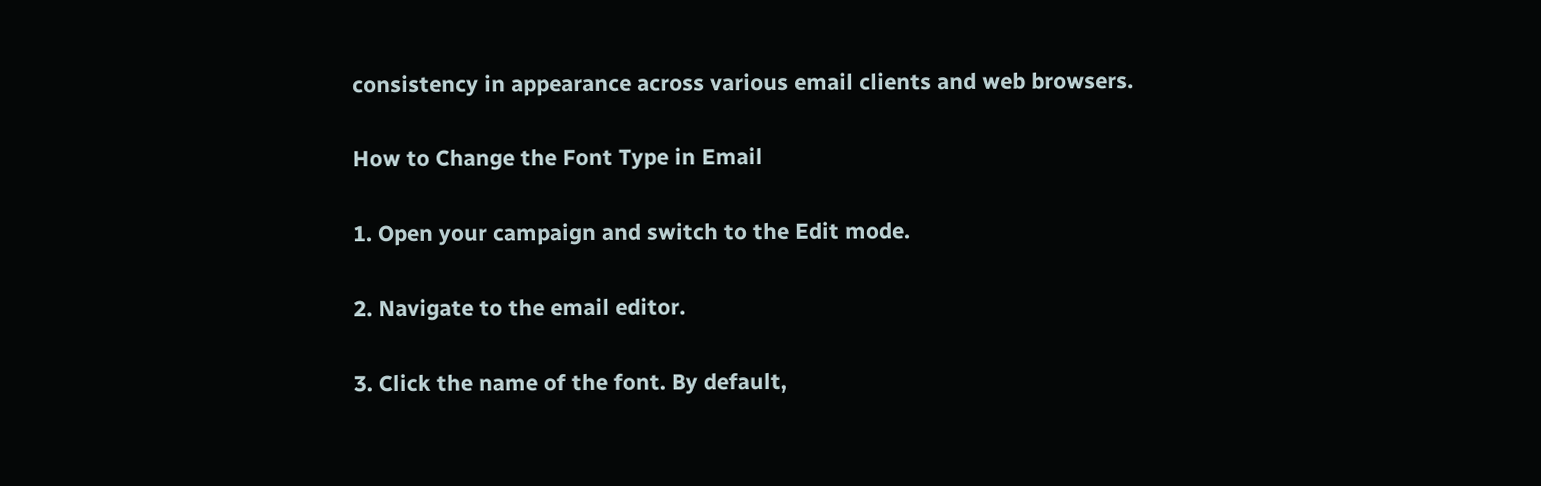consistency in appearance across various email clients and web browsers.

How to Change the Font Type in Email

1. Open your campaign and switch to the Edit mode.

2. Navigate to the email editor.

3. Click the name of the font. By default,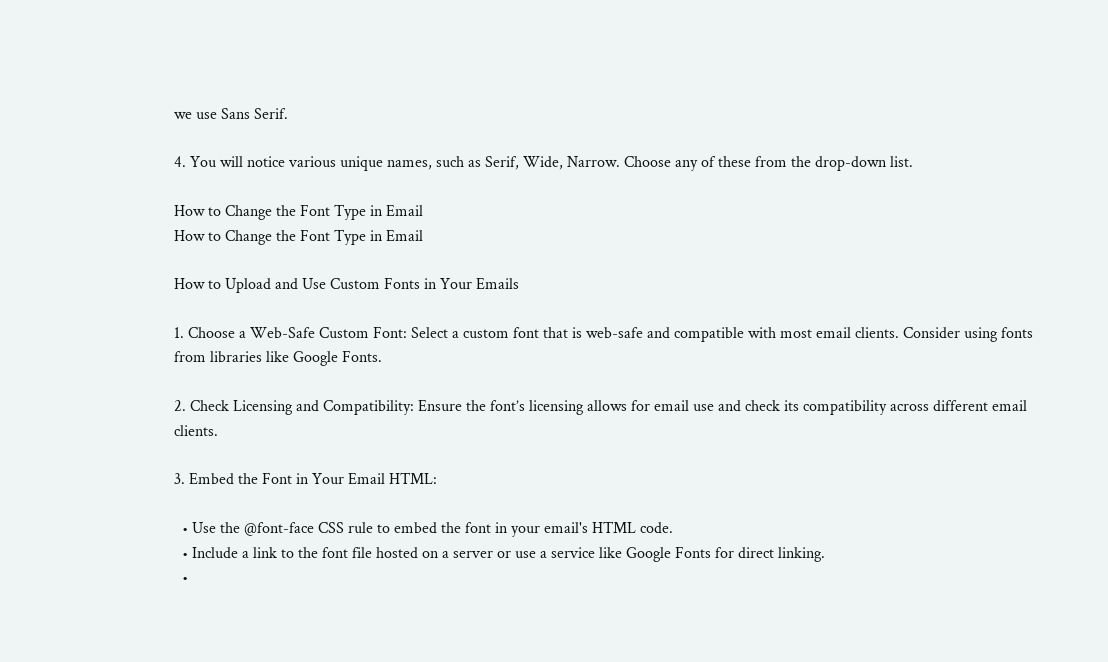we use Sans Serif.

4. You will notice various unique names, such as Serif, Wide, Narrow. Choose any of these from the drop-down list.

How to Change the Font Type in Email
How to Change the Font Type in Email

How to Upload and Use Custom Fonts in Your Emails

1. Choose a Web-Safe Custom Font: Select a custom font that is web-safe and compatible with most email clients. Consider using fonts from libraries like Google Fonts.

2. Check Licensing and Compatibility: Ensure the font’s licensing allows for email use and check its compatibility across different email clients.

3. Embed the Font in Your Email HTML:

  • Use the @font-face CSS rule to embed the font in your email's HTML code.
  • Include a link to the font file hosted on a server or use a service like Google Fonts for direct linking.
  •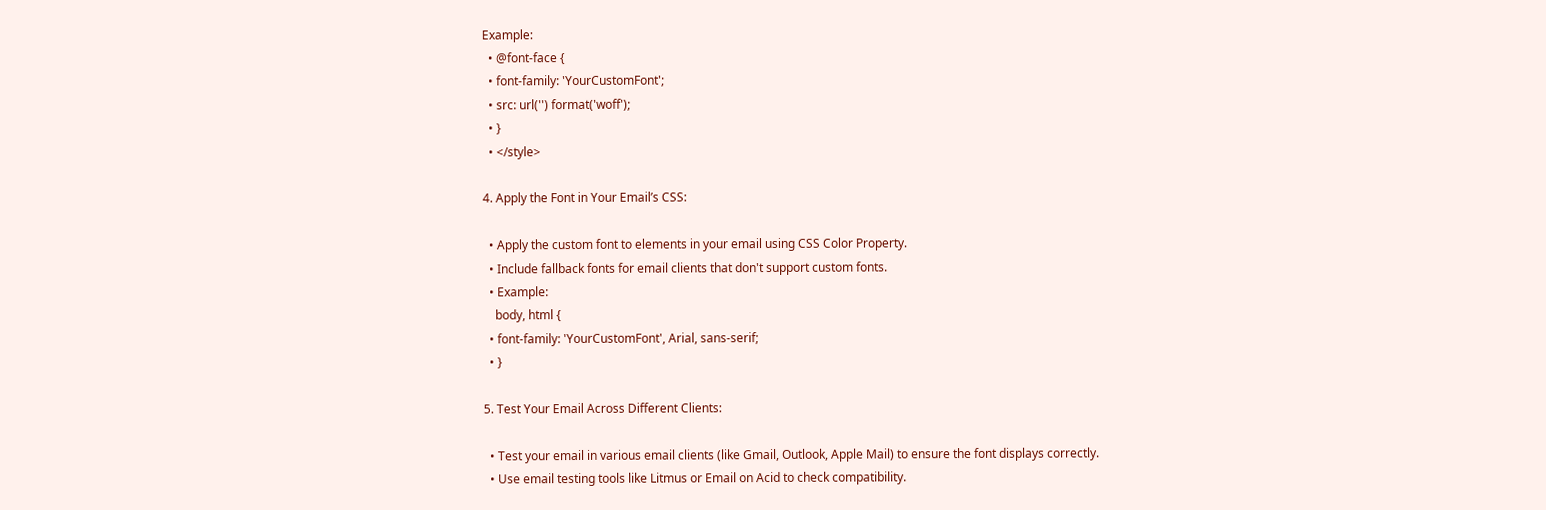Example:
  • @font-face {
  • font-family: 'YourCustomFont';
  • src: url('') format('woff');
  • }
  • </style>

4. Apply the Font in Your Email’s CSS:

  • Apply the custom font to elements in your email using CSS Color Property.
  • Include fallback fonts for email clients that don't support custom fonts.
  • Example:
    body, html {
  • font-family: 'YourCustomFont', Arial, sans-serif;
  • }

5. Test Your Email Across Different Clients:

  • Test your email in various email clients (like Gmail, Outlook, Apple Mail) to ensure the font displays correctly.
  • Use email testing tools like Litmus or Email on Acid to check compatibility.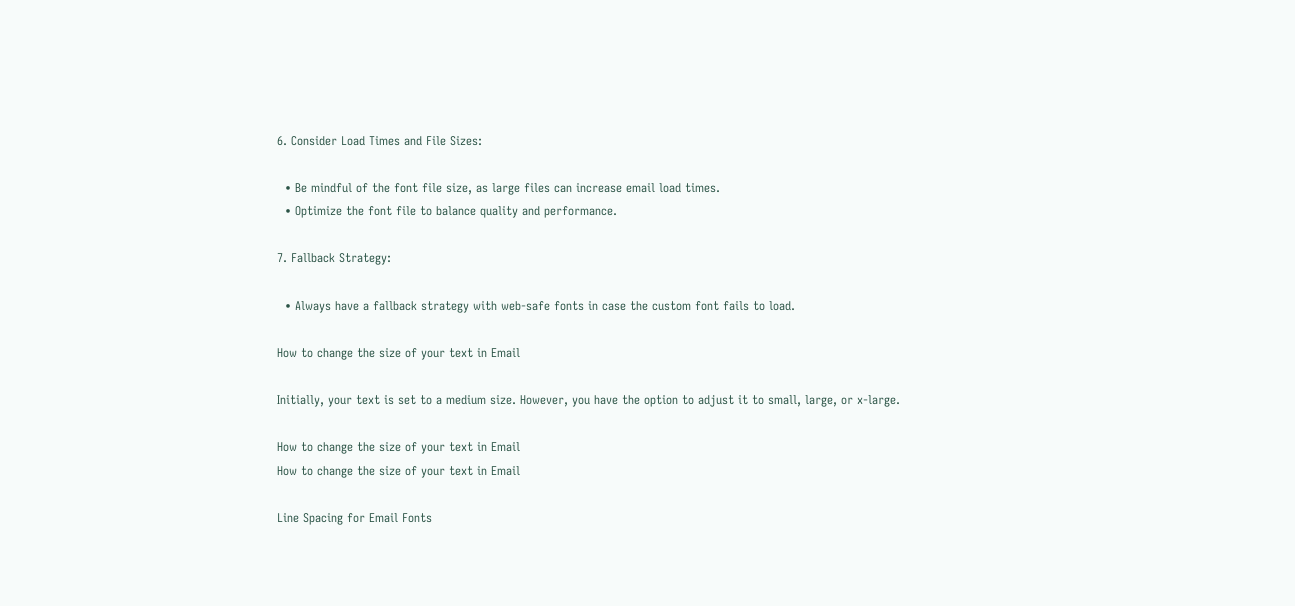6. Consider Load Times and File Sizes:

  • Be mindful of the font file size, as large files can increase email load times.
  • Optimize the font file to balance quality and performance.

7. Fallback Strategy:

  • Always have a fallback strategy with web-safe fonts in case the custom font fails to load.

How to change the size of your text in Email

Initially, your text is set to a medium size. However, you have the option to adjust it to small, large, or x-large.

How to change the size of your text in Email
How to change the size of your text in Email

Line Spacing for Email Fonts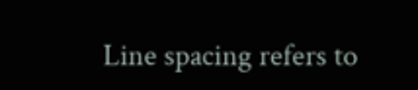Line spacing refers to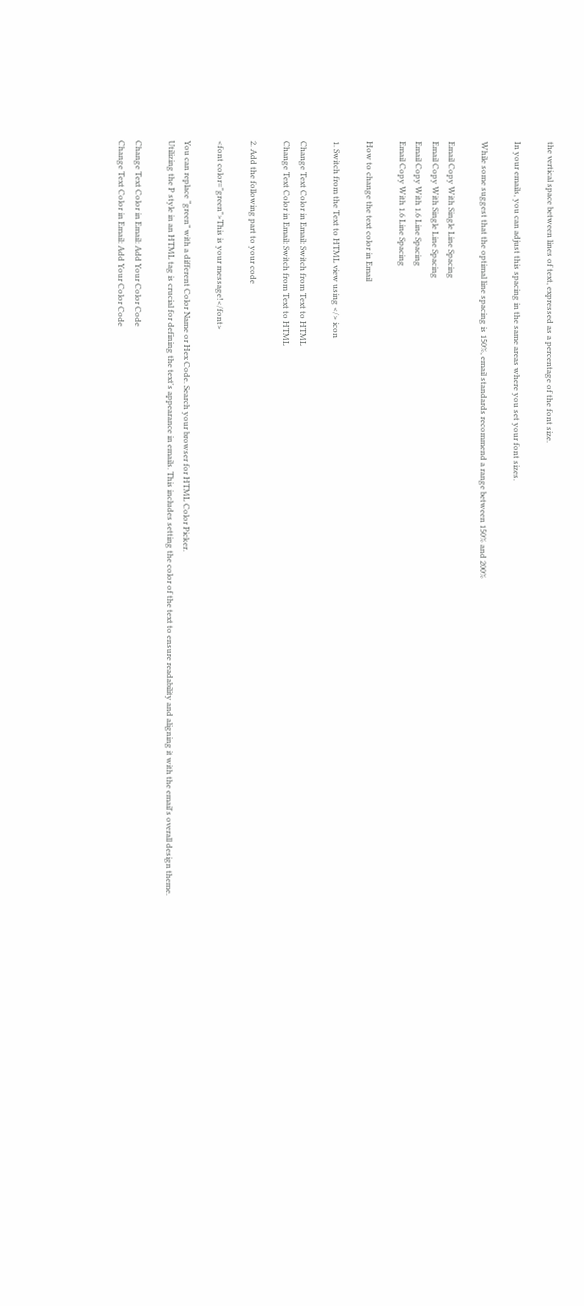the vertical space between lines of text, expressed as a percentage of the font size.

In your emails, you can adjust this spacing in the same areas where you set your font sizes.

While some suggest that the optimal line spacing is 150%, email standards recommend a range between 150% and 200%

Email Copy With Single Line Spacing
Email Copy With Single Line Spacing
Email Copy With 1.6 Line Spacing
Email Copy With 1.6 Line Spacing

How to change the text color in Email

1. Switch from the Text to HTML view using </> icon

Change Text Color in Email: Switch from Text to HTML
Change Text Color in Email: Switch from Text to HTML

2. Add the following part to your code

<font color="green">This is your message!</font>

You can replace “green” with a different Color Name or Hex Code. Search your browser for HTML Color Picker.
Utilizing the P style in an HTML tag is crucial for defining the text's appearance in emails. This includes setting the color of the text to ensure readability and aligning it with the email's overall design theme.

Change Text Color in Email: Add Your Color Code
Change Text Color in Email: Add Your Color Code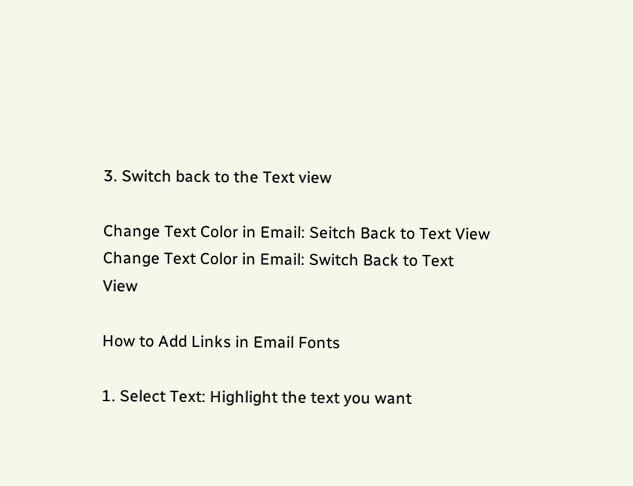3. Switch back to the Text view

Change Text Color in Email: Seitch Back to Text View
Change Text Color in Email: Switch Back to Text View

How to Add Links in Email Fonts

1. Select Text: Highlight the text you want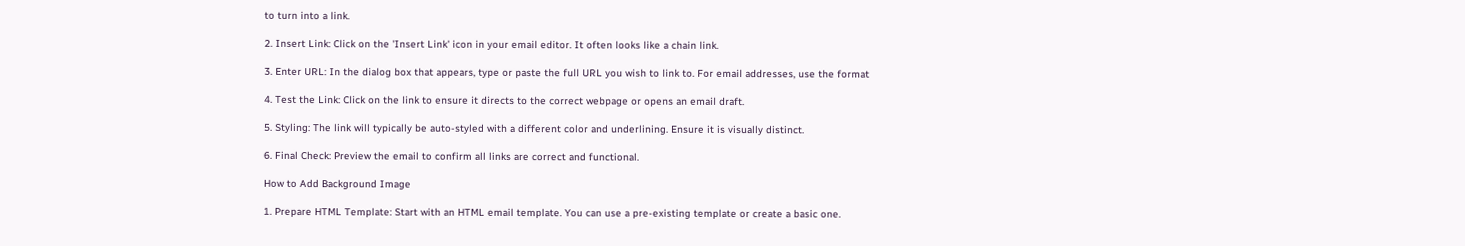to turn into a link.

2. Insert Link: Click on the 'Insert Link' icon in your email editor. It often looks like a chain link.

3. Enter URL: In the dialog box that appears, type or paste the full URL you wish to link to. For email addresses, use the format

4. Test the Link: Click on the link to ensure it directs to the correct webpage or opens an email draft.

5. Styling: The link will typically be auto-styled with a different color and underlining. Ensure it is visually distinct.

6. Final Check: Preview the email to confirm all links are correct and functional.

How to Add Background Image

1. Prepare HTML Template: Start with an HTML email template. You can use a pre-existing template or create a basic one.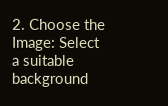2. Choose the Image: Select a suitable background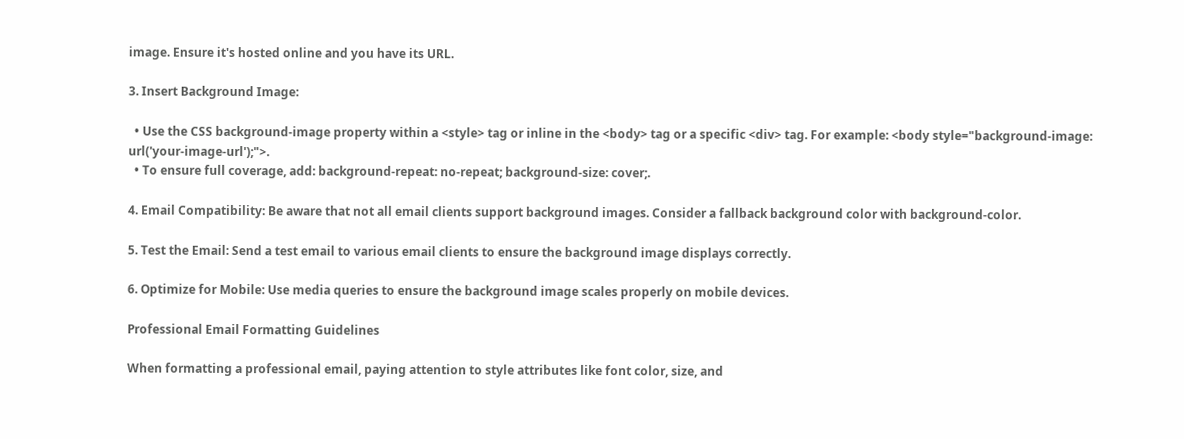image. Ensure it's hosted online and you have its URL.

3. Insert Background Image:

  • Use the CSS background-image property within a <style> tag or inline in the <body> tag or a specific <div> tag. For example: <body style="background-image: url('your-image-url');">.
  • To ensure full coverage, add: background-repeat: no-repeat; background-size: cover;.

4. Email Compatibility: Be aware that not all email clients support background images. Consider a fallback background color with background-color.

5. Test the Email: Send a test email to various email clients to ensure the background image displays correctly.

6. Optimize for Mobile: Use media queries to ensure the background image scales properly on mobile devices.

Professional Email Formatting Guidelines

When formatting a professional email, paying attention to style attributes like font color, size, and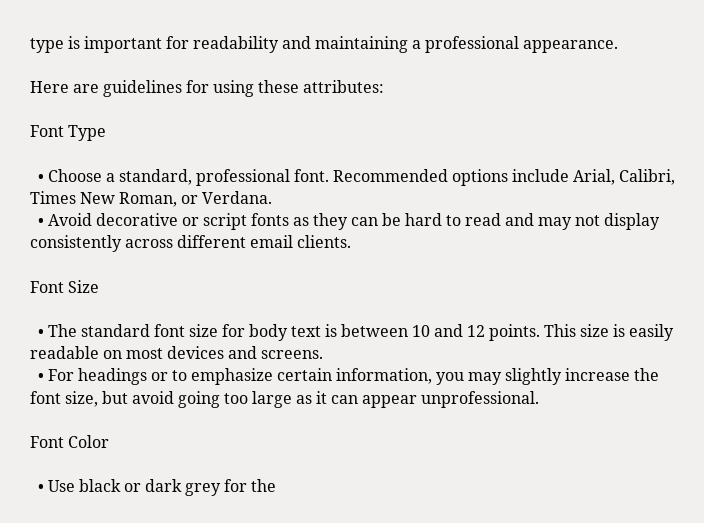type is important for readability and maintaining a professional appearance.

Here are guidelines for using these attributes:

Font Type

  • Choose a standard, professional font. Recommended options include Arial, Calibri, Times New Roman, or Verdana.
  • Avoid decorative or script fonts as they can be hard to read and may not display consistently across different email clients.

Font Size

  • The standard font size for body text is between 10 and 12 points. This size is easily readable on most devices and screens.
  • For headings or to emphasize certain information, you may slightly increase the font size, but avoid going too large as it can appear unprofessional.

Font Color

  • Use black or dark grey for the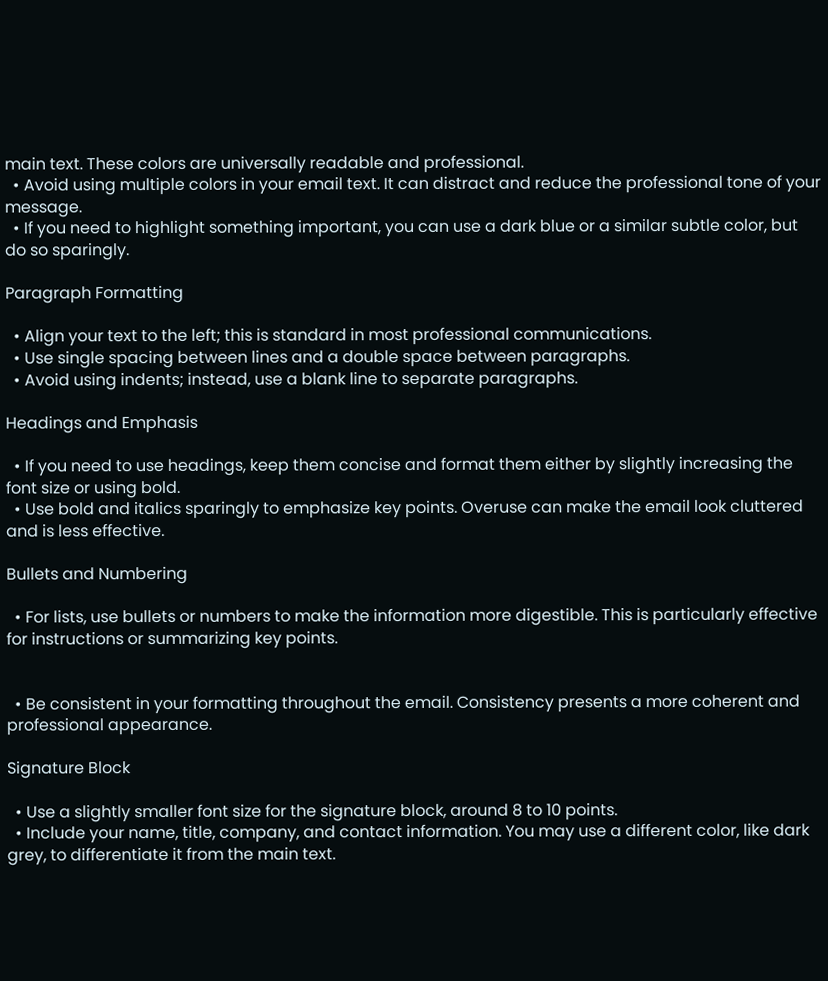main text. These colors are universally readable and professional.
  • Avoid using multiple colors in your email text. It can distract and reduce the professional tone of your message.
  • If you need to highlight something important, you can use a dark blue or a similar subtle color, but do so sparingly.

Paragraph Formatting

  • Align your text to the left; this is standard in most professional communications.
  • Use single spacing between lines and a double space between paragraphs.
  • Avoid using indents; instead, use a blank line to separate paragraphs.

Headings and Emphasis

  • If you need to use headings, keep them concise and format them either by slightly increasing the font size or using bold.
  • Use bold and italics sparingly to emphasize key points. Overuse can make the email look cluttered and is less effective.

Bullets and Numbering

  • For lists, use bullets or numbers to make the information more digestible. This is particularly effective for instructions or summarizing key points.


  • Be consistent in your formatting throughout the email. Consistency presents a more coherent and professional appearance.

Signature Block

  • Use a slightly smaller font size for the signature block, around 8 to 10 points.
  • Include your name, title, company, and contact information. You may use a different color, like dark grey, to differentiate it from the main text.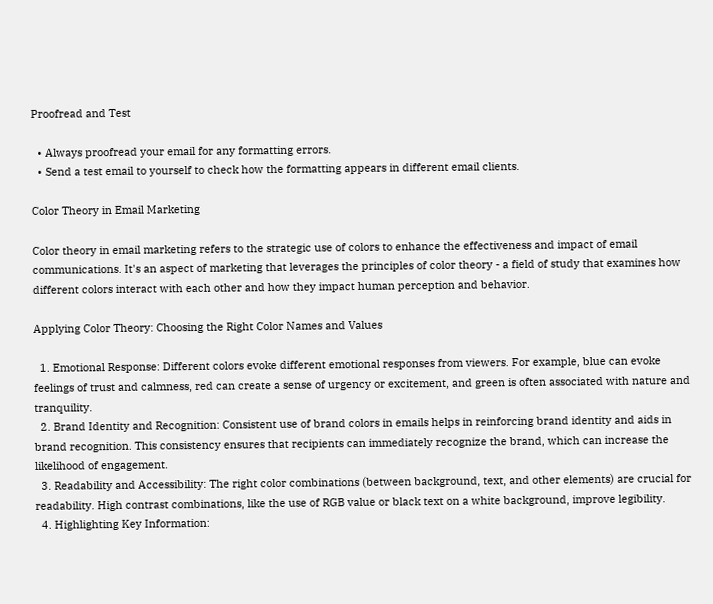Proofread and Test

  • Always proofread your email for any formatting errors.
  • Send a test email to yourself to check how the formatting appears in different email clients.

Color Theory in Email Marketing

Color theory in email marketing refers to the strategic use of colors to enhance the effectiveness and impact of email communications. It's an aspect of marketing that leverages the principles of color theory - a field of study that examines how different colors interact with each other and how they impact human perception and behavior.

Applying Color Theory: Choosing the Right Color Names and Values

  1. Emotional Response: Different colors evoke different emotional responses from viewers. For example, blue can evoke feelings of trust and calmness, red can create a sense of urgency or excitement, and green is often associated with nature and tranquility.
  2. Brand Identity and Recognition: Consistent use of brand colors in emails helps in reinforcing brand identity and aids in brand recognition. This consistency ensures that recipients can immediately recognize the brand, which can increase the likelihood of engagement.
  3. Readability and Accessibility: The right color combinations (between background, text, and other elements) are crucial for readability. High contrast combinations, like the use of RGB value or black text on a white background, improve legibility.
  4. Highlighting Key Information: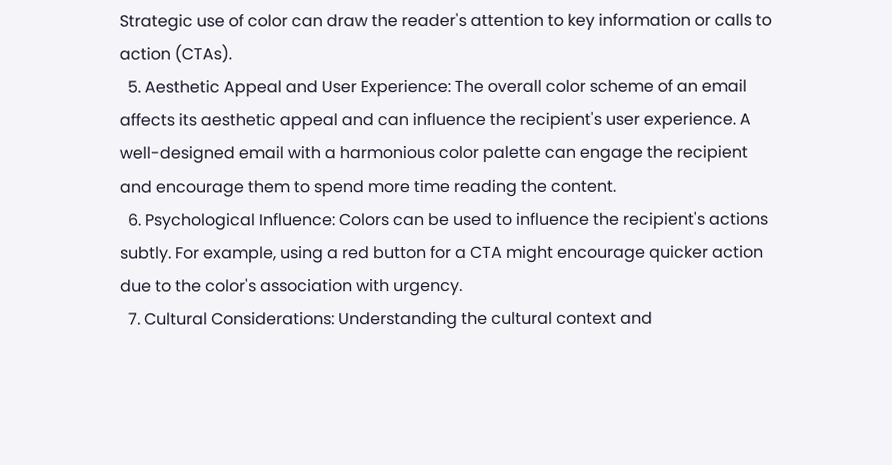Strategic use of color can draw the reader's attention to key information or calls to action (CTAs).
  5. Aesthetic Appeal and User Experience: The overall color scheme of an email affects its aesthetic appeal and can influence the recipient's user experience. A well-designed email with a harmonious color palette can engage the recipient and encourage them to spend more time reading the content.
  6. Psychological Influence: Colors can be used to influence the recipient's actions subtly. For example, using a red button for a CTA might encourage quicker action due to the color's association with urgency.
  7. Cultural Considerations: Understanding the cultural context and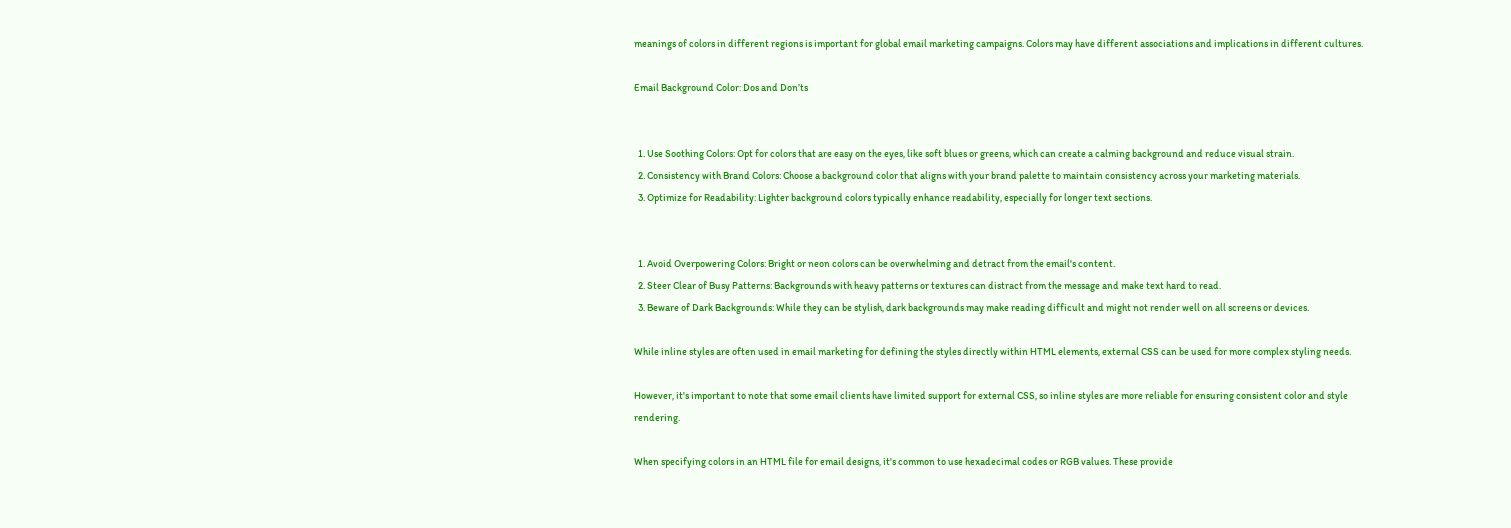meanings of colors in different regions is important for global email marketing campaigns. Colors may have different associations and implications in different cultures.

Email Background Color: Dos and Don’ts


  1. Use Soothing Colors: Opt for colors that are easy on the eyes, like soft blues or greens, which can create a calming background and reduce visual strain.
  2. Consistency with Brand Colors: Choose a background color that aligns with your brand palette to maintain consistency across your marketing materials.
  3. Optimize for Readability: Lighter background colors typically enhance readability, especially for longer text sections.


  1. Avoid Overpowering Colors: Bright or neon colors can be overwhelming and detract from the email's content.
  2. Steer Clear of Busy Patterns: Backgrounds with heavy patterns or textures can distract from the message and make text hard to read.
  3. Beware of Dark Backgrounds: While they can be stylish, dark backgrounds may make reading difficult and might not render well on all screens or devices.

While inline styles are often used in email marketing for defining the styles directly within HTML elements, external CSS can be used for more complex styling needs.

However, it's important to note that some email clients have limited support for external CSS, so inline styles are more reliable for ensuring consistent color and style rendering.

When specifying colors in an HTML file for email designs, it's common to use hexadecimal codes or RGB values. These provide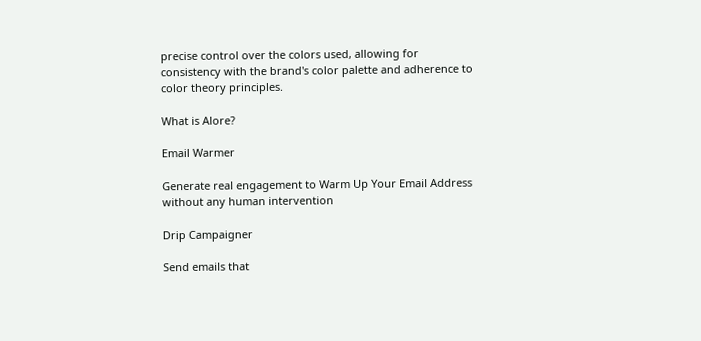precise control over the colors used, allowing for consistency with the brand's color palette and adherence to color theory principles.

What is Alore?

Email Warmer

Generate real engagement to Warm Up Your Email Address without any human intervention

Drip Campaigner

Send emails that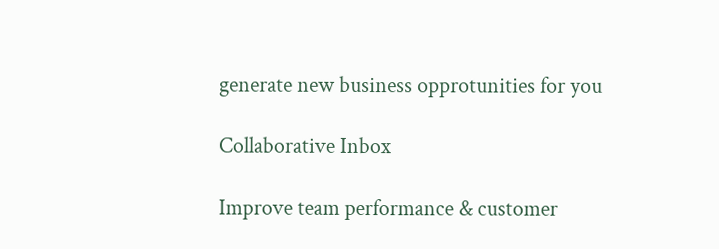generate new business opprotunities for you

Collaborative Inbox

Improve team performance & customer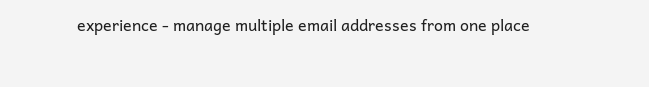experience - manage multiple email addresses from one place